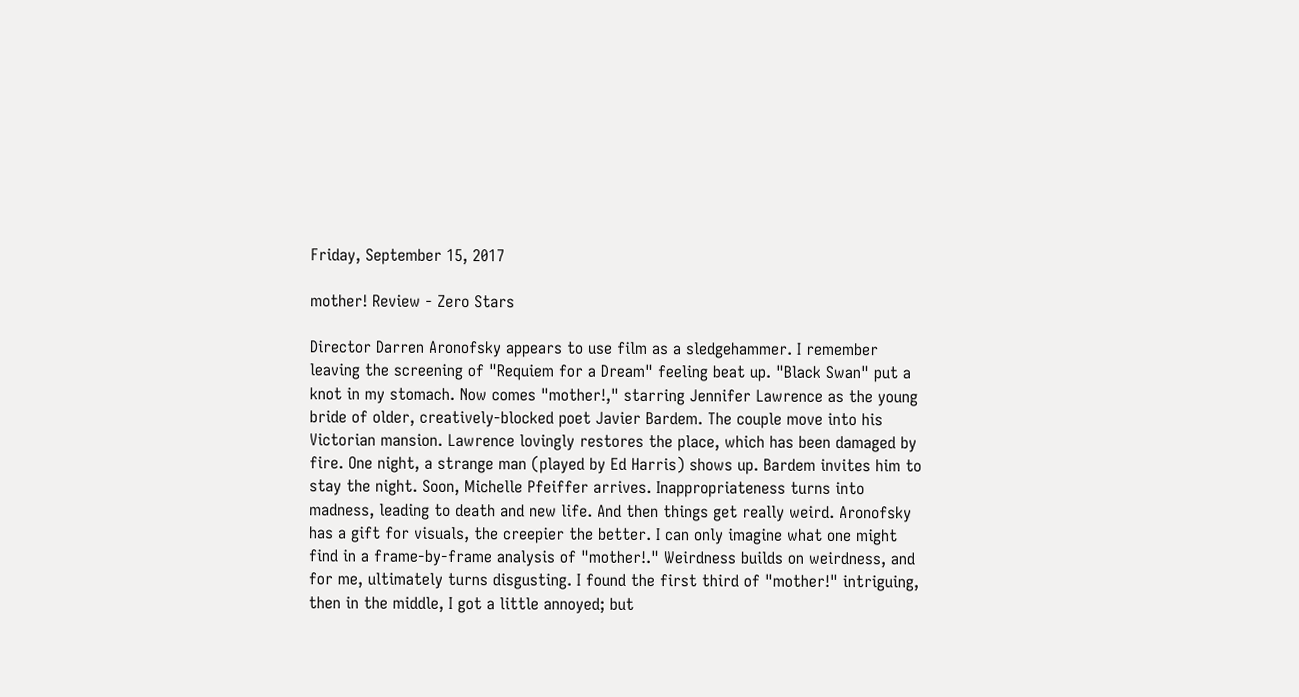Friday, September 15, 2017

mother! Review - Zero Stars

Director Darren Aronofsky appears to use film as a sledgehammer. I remember leaving the screening of "Requiem for a Dream" feeling beat up. "Black Swan" put a knot in my stomach. Now comes "mother!," starring Jennifer Lawrence as the young bride of older, creatively-blocked poet Javier Bardem. The couple move into his Victorian mansion. Lawrence lovingly restores the place, which has been damaged by fire. One night, a strange man (played by Ed Harris) shows up. Bardem invites him to stay the night. Soon, Michelle Pfeiffer arrives. Inappropriateness turns into madness, leading to death and new life. And then things get really weird. Aronofsky has a gift for visuals, the creepier the better. I can only imagine what one might find in a frame-by-frame analysis of "mother!." Weirdness builds on weirdness, and for me, ultimately turns disgusting. I found the first third of "mother!" intriguing, then in the middle, I got a little annoyed; but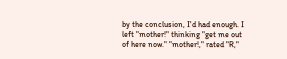by the conclusion, I'd had enough. I left "mother!" thinking "get me out of here now." "mother!," rated "R,"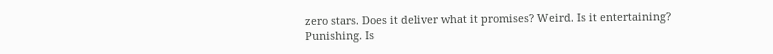zero stars. Does it deliver what it promises? Weird. Is it entertaining? Punishing. Is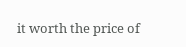it worth the price of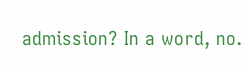admission? In a word, no.